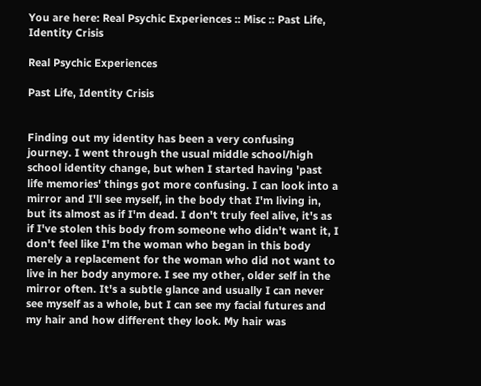You are here: Real Psychic Experiences :: Misc :: Past Life, Identity Crisis

Real Psychic Experiences

Past Life, Identity Crisis


Finding out my identity has been a very confusing journey. I went through the usual middle school/high school identity change, but when I started having 'past life memories' things got more confusing. I can look into a mirror and I'll see myself, in the body that I'm living in, but its almost as if I'm dead. I don't truly feel alive, it's as if I've stolen this body from someone who didn't want it, I don't feel like I'm the woman who began in this body merely a replacement for the woman who did not want to live in her body anymore. I see my other, older self in the mirror often. It's a subtle glance and usually I can never see myself as a whole, but I can see my facial futures and my hair and how different they look. My hair was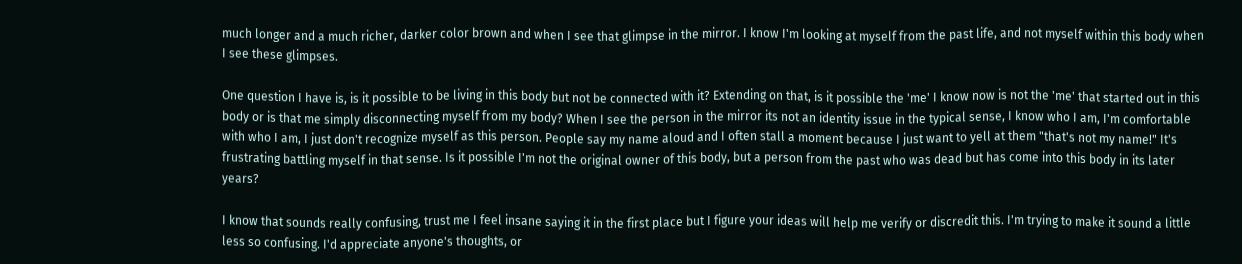much longer and a much richer, darker color brown and when I see that glimpse in the mirror. I know I'm looking at myself from the past life, and not myself within this body when I see these glimpses.

One question I have is, is it possible to be living in this body but not be connected with it? Extending on that, is it possible the 'me' I know now is not the 'me' that started out in this body or is that me simply disconnecting myself from my body? When I see the person in the mirror its not an identity issue in the typical sense, I know who I am, I'm comfortable with who I am, I just don't recognize myself as this person. People say my name aloud and I often stall a moment because I just want to yell at them "that's not my name!" It's frustrating battling myself in that sense. Is it possible I'm not the original owner of this body, but a person from the past who was dead but has come into this body in its later years?

I know that sounds really confusing, trust me I feel insane saying it in the first place but I figure your ideas will help me verify or discredit this. I'm trying to make it sound a little less so confusing. I'd appreciate anyone's thoughts, or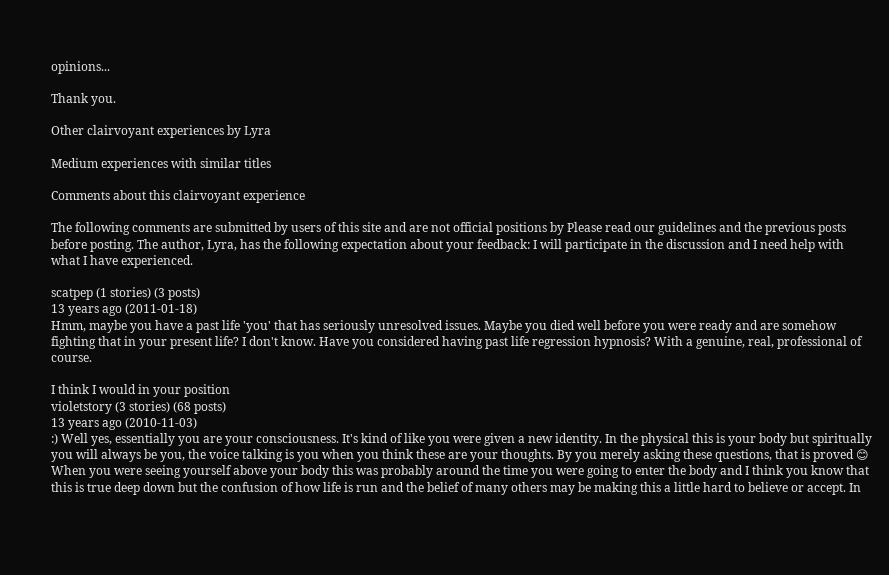opinions...

Thank you.

Other clairvoyant experiences by Lyra

Medium experiences with similar titles

Comments about this clairvoyant experience

The following comments are submitted by users of this site and are not official positions by Please read our guidelines and the previous posts before posting. The author, Lyra, has the following expectation about your feedback: I will participate in the discussion and I need help with what I have experienced.

scatpep (1 stories) (3 posts)
13 years ago (2011-01-18)
Hmm, maybe you have a past life 'you' that has seriously unresolved issues. Maybe you died well before you were ready and are somehow fighting that in your present life? I don't know. Have you considered having past life regression hypnosis? With a genuine, real, professional of course.

I think I would in your position
violetstory (3 stories) (68 posts)
13 years ago (2010-11-03)
:) Well yes, essentially you are your consciousness. It's kind of like you were given a new identity. In the physical this is your body but spiritually you will always be you, the voice talking is you when you think these are your thoughts. By you merely asking these questions, that is proved 😊
When you were seeing yourself above your body this was probably around the time you were going to enter the body and I think you know that this is true deep down but the confusion of how life is run and the belief of many others may be making this a little hard to believe or accept. In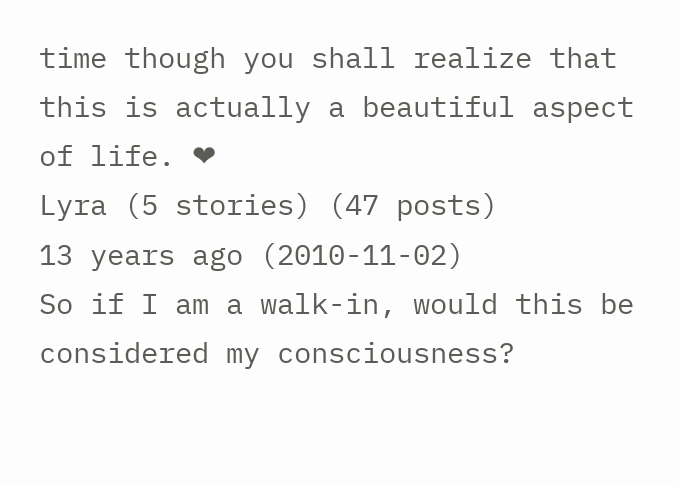time though you shall realize that this is actually a beautiful aspect of life. ❤
Lyra (5 stories) (47 posts)
13 years ago (2010-11-02)
So if I am a walk-in, would this be considered my consciousness?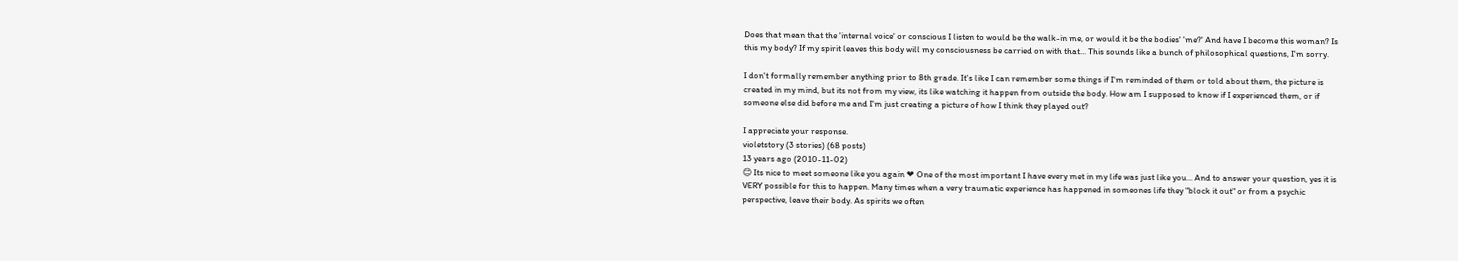Does that mean that the 'internal voice' or conscious I listen to would be the walk-in me, or would it be the bodies' 'me?' And have I become this woman? Is this my body? If my spirit leaves this body will my consciousness be carried on with that... This sounds like a bunch of philosophical questions, I'm sorry.

I don't formally remember anything prior to 8th grade. It's like I can remember some things if I'm reminded of them or told about them, the picture is created in my mind, but its not from my view, its like watching it happen from outside the body. How am I supposed to know if I experienced them, or if someone else did before me and I'm just creating a picture of how I think they played out?

I appreciate your response.
violetstory (3 stories) (68 posts)
13 years ago (2010-11-02)
😊 Its nice to meet someone like you again ❤ One of the most important I have every met in my life was just like you... And to answer your question, yes it is VERY possible for this to happen. Many times when a very traumatic experience has happened in someones life they "block it out" or from a psychic perspective, leave their body. As spirits we often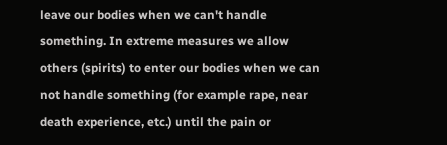leave our bodies when we can't handle something. In extreme measures we allow others (spirits) to enter our bodies when we can not handle something (for example rape, near death experience, etc.) until the pain or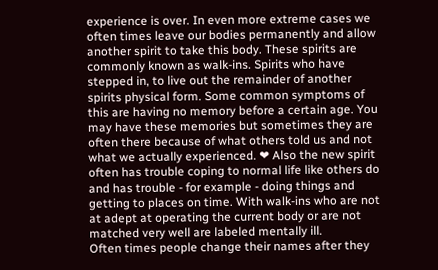experience is over. In even more extreme cases we often times leave our bodies permanently and allow another spirit to take this body. These spirits are commonly known as walk-ins. Spirits who have stepped in, to live out the remainder of another spirits physical form. Some common symptoms of this are having no memory before a certain age. You may have these memories but sometimes they are often there because of what others told us and not what we actually experienced. ❤ Also the new spirit often has trouble coping to normal life like others do and has trouble - for example - doing things and getting to places on time. With walk-ins who are not at adept at operating the current body or are not matched very well are labeled mentally ill.
Often times people change their names after they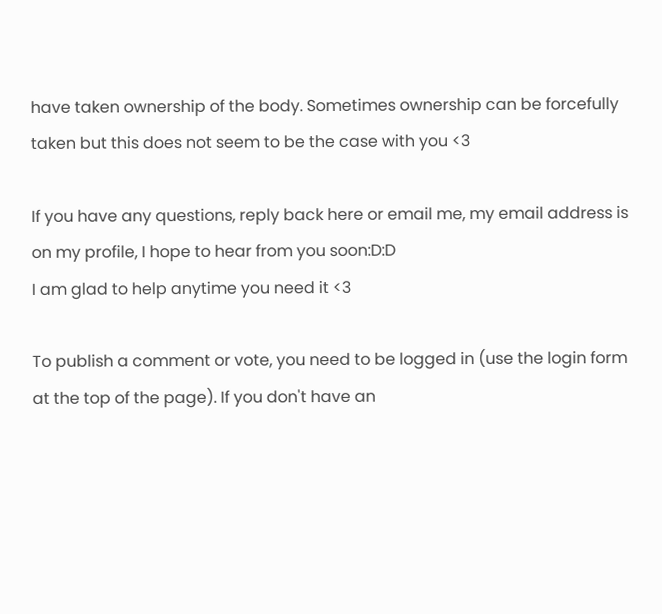have taken ownership of the body. Sometimes ownership can be forcefully taken but this does not seem to be the case with you <3

If you have any questions, reply back here or email me, my email address is on my profile, I hope to hear from you soon:D:D
I am glad to help anytime you need it <3

To publish a comment or vote, you need to be logged in (use the login form at the top of the page). If you don't have an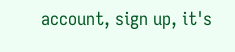account, sign up, it's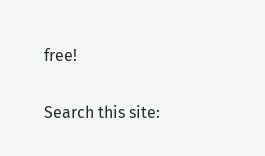free!

Search this site: